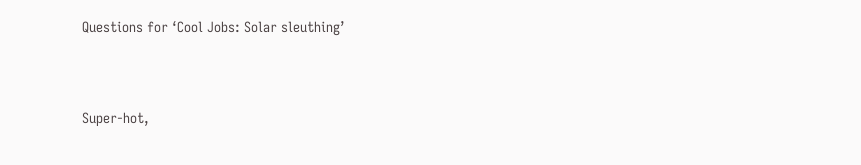Questions for ‘Cool Jobs: Solar sleuthing’


Super-hot,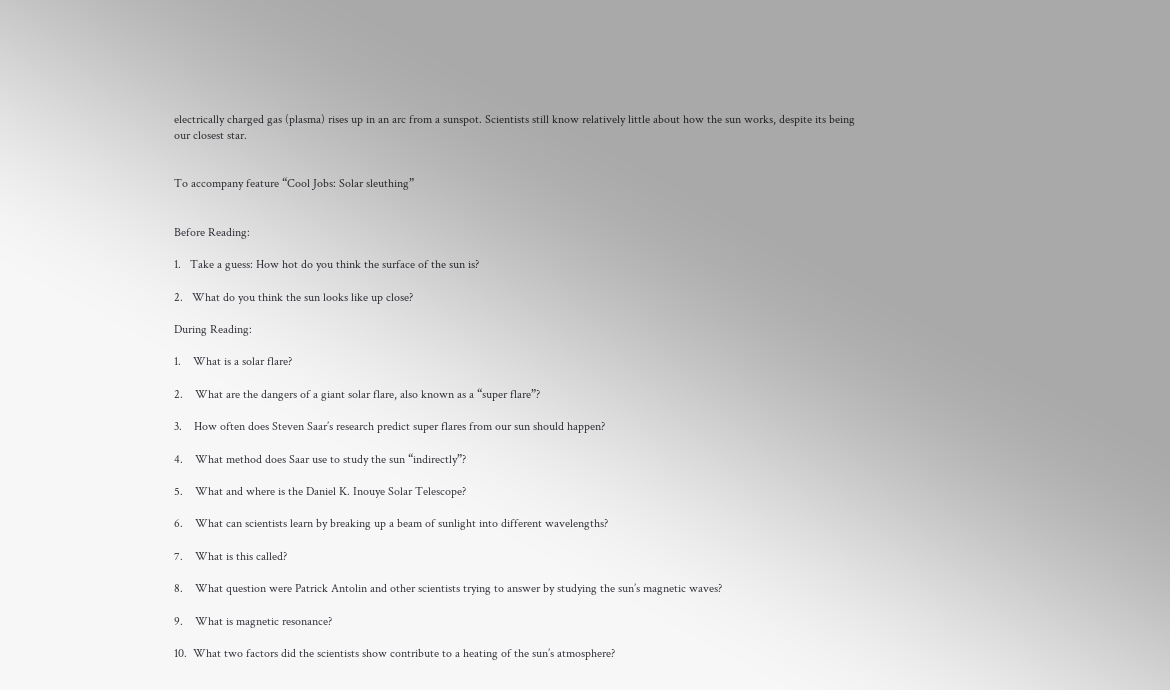electrically charged gas (plasma) rises up in an arc from a sunspot. Scientists still know relatively little about how the sun works, despite its being our closest star.


To accompany feature “Cool Jobs: Solar sleuthing”


Before Reading:

1.   Take a guess: How hot do you think the surface of the sun is?

2.   What do you think the sun looks like up close?

During Reading:

1.    What is a solar flare?

2.    What are the dangers of a giant solar flare, also known as a “super flare”?

3.    How often does Steven Saar’s research predict super flares from our sun should happen?

4.    What method does Saar use to study the sun “indirectly”?

5.    What and where is the Daniel K. Inouye Solar Telescope?

6.    What can scientists learn by breaking up a beam of sunlight into different wavelengths?

7.    What is this called?

8.    What question were Patrick Antolin and other scientists trying to answer by studying the sun’s magnetic waves?

9.    What is magnetic resonance?

10.  What two factors did the scientists show contribute to a heating of the sun’s atmosphere?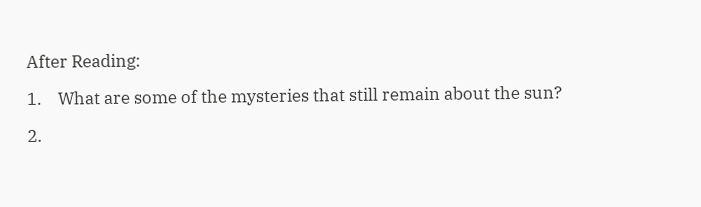After Reading:

1.    What are some of the mysteries that still remain about the sun?

2.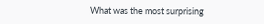What was the most surprising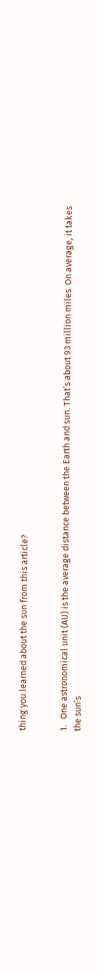thing you learned about the sun from this article?


1.   One astronomical unit (AU) is the average distance between the Earth and sun. That’s about 93 million miles. On average, it takes the sun’s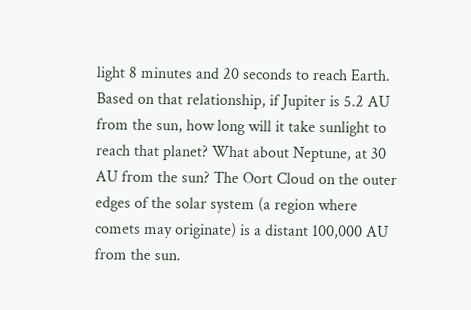light 8 minutes and 20 seconds to reach Earth. Based on that relationship, if Jupiter is 5.2 AU from the sun, how long will it take sunlight to reach that planet? What about Neptune, at 30 AU from the sun? The Oort Cloud on the outer edges of the solar system (a region where comets may originate) is a distant 100,000 AU from the sun.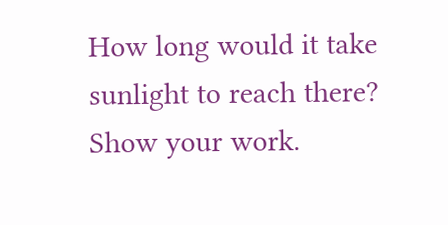How long would it take sunlight to reach there? Show your work.